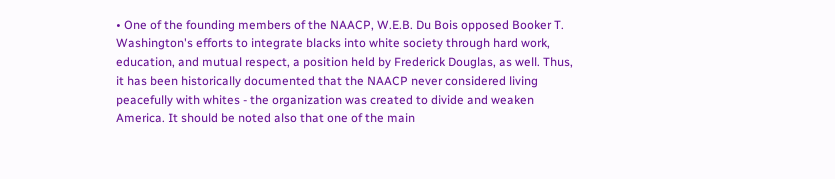• One of the founding members of the NAACP, W.E.B. Du Bois opposed Booker T. Washington's efforts to integrate blacks into white society through hard work, education, and mutual respect, a position held by Frederick Douglas, as well. Thus, it has been historically documented that the NAACP never considered living peacefully with whites - the organization was created to divide and weaken America. It should be noted also that one of the main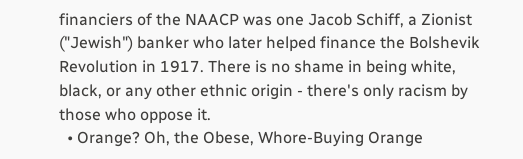financiers of the NAACP was one Jacob Schiff, a Zionist ("Jewish") banker who later helped finance the Bolshevik Revolution in 1917. There is no shame in being white, black, or any other ethnic origin - there's only racism by those who oppose it.
  • Orange? Oh, the Obese, Whore-Buying Orange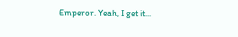Emperor. Yeah, I get it...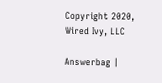Copyright 2020, Wired Ivy, LLC

Answerbag |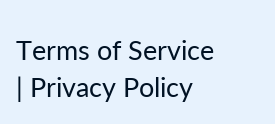Terms of Service | Privacy Policy